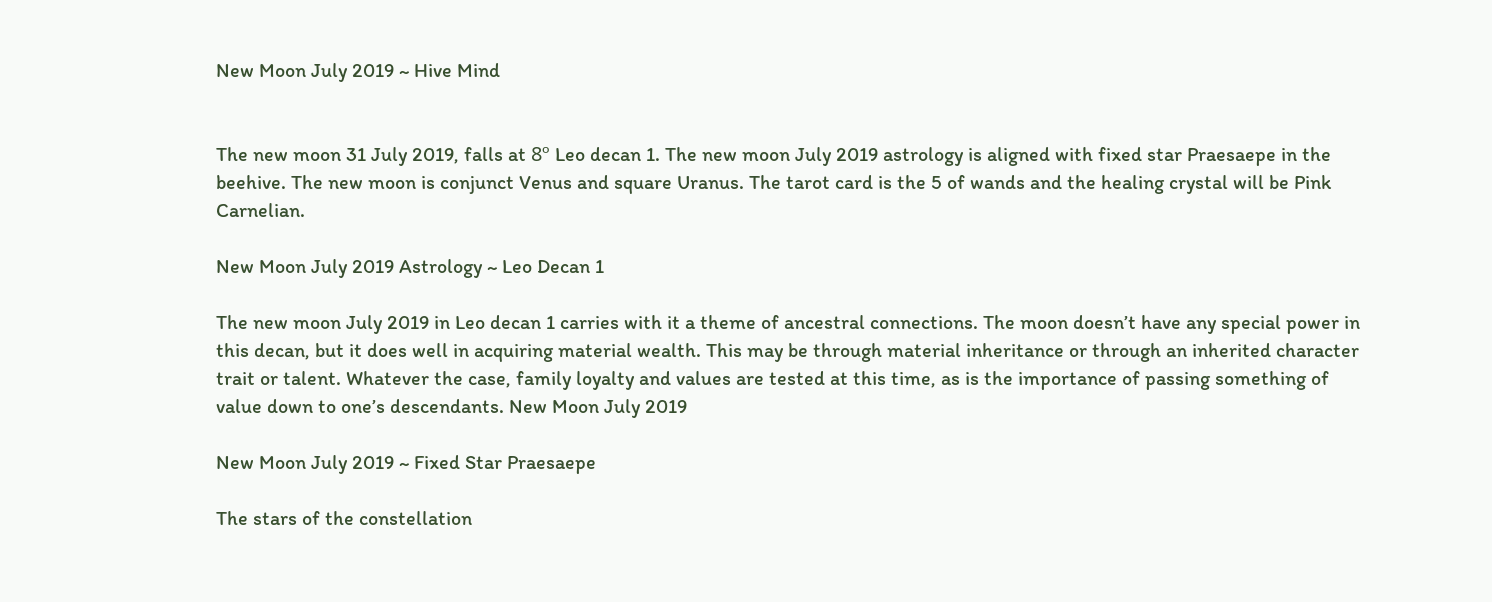New Moon July 2019 ~ Hive Mind


The new moon 31 July 2019, falls at 8º Leo decan 1. The new moon July 2019 astrology is aligned with fixed star Praesaepe in the beehive. The new moon is conjunct Venus and square Uranus. The tarot card is the 5 of wands and the healing crystal will be Pink Carnelian.

New Moon July 2019 Astrology ~ Leo Decan 1

The new moon July 2019 in Leo decan 1 carries with it a theme of ancestral connections. The moon doesn’t have any special power in this decan, but it does well in acquiring material wealth. This may be through material inheritance or through an inherited character trait or talent. Whatever the case, family loyalty and values are tested at this time, as is the importance of passing something of value down to one’s descendants. New Moon July 2019

New Moon July 2019 ~ Fixed Star Praesaepe

The stars of the constellation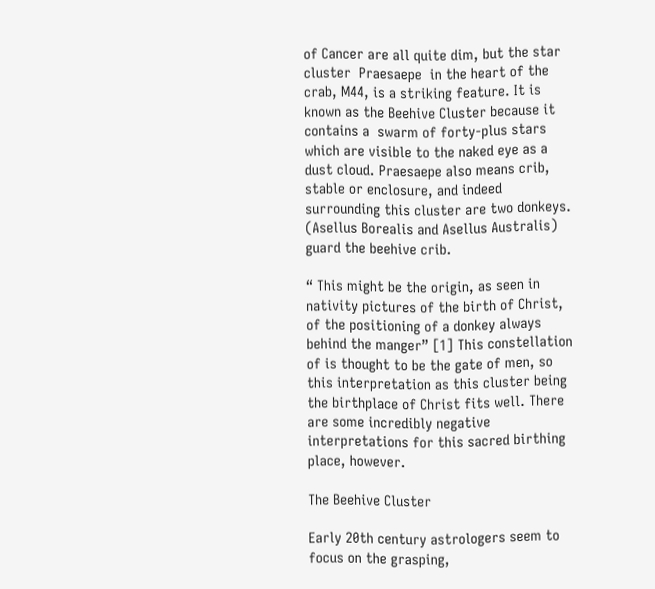of Cancer are all quite dim, but the star cluster  Praesaepe  in the heart of the crab, M44, is a striking feature. It is known as the Beehive Cluster because it contains a  swarm of forty-plus stars which are visible to the naked eye as a dust cloud. Praesaepe also means crib, stable or enclosure, and indeed surrounding this cluster are two donkeys. (Asellus Borealis and Asellus Australis)  guard the beehive crib.

“ This might be the origin, as seen in nativity pictures of the birth of Christ, of the positioning of a donkey always behind the manger” [1] This constellation of is thought to be the gate of men, so this interpretation as this cluster being the birthplace of Christ fits well. There are some incredibly negative interpretations for this sacred birthing place, however.

The Beehive Cluster

Early 20th century astrologers seem to focus on the grasping,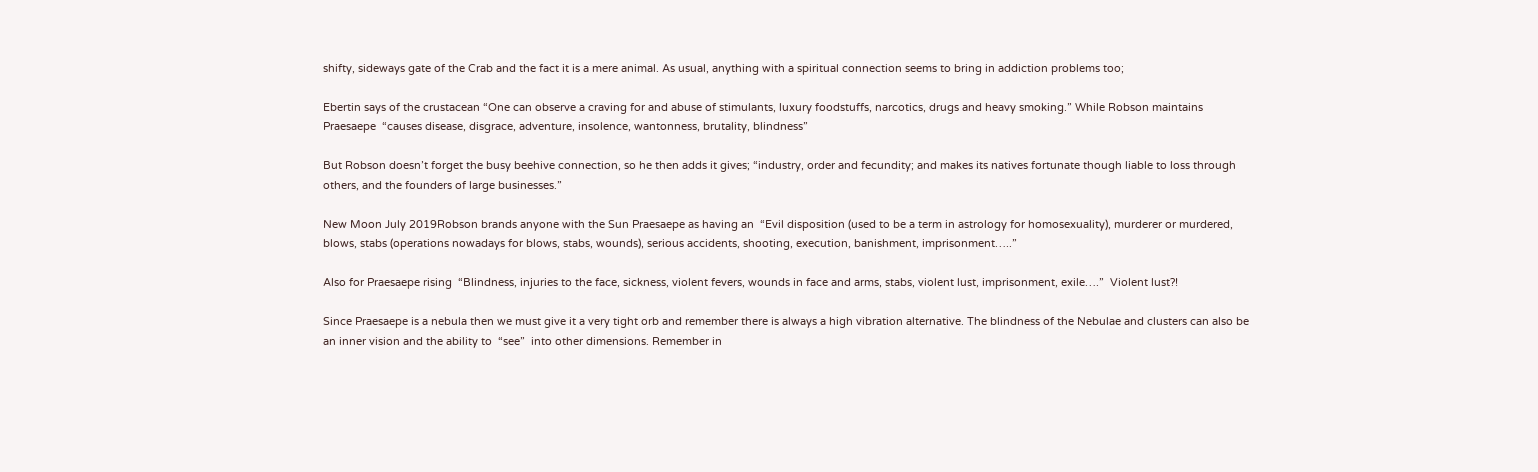shifty, sideways gate of the Crab and the fact it is a mere animal. As usual, anything with a spiritual connection seems to bring in addiction problems too;

Ebertin says of the crustacean “One can observe a craving for and abuse of stimulants, luxury foodstuffs, narcotics, drugs and heavy smoking.” While Robson maintains  Praesaepe  “causes disease, disgrace, adventure, insolence, wantonness, brutality, blindness”

But Robson doesn’t forget the busy beehive connection, so he then adds it gives; “industry, order and fecundity; and makes its natives fortunate though liable to loss through others, and the founders of large businesses.”

New Moon July 2019Robson brands anyone with the Sun Praesaepe as having an  “Evil disposition (used to be a term in astrology for homosexuality), murderer or murdered, blows, stabs (operations nowadays for blows, stabs, wounds), serious accidents, shooting, execution, banishment, imprisonment…..”

Also for Praesaepe rising  “Blindness, injuries to the face, sickness, violent fevers, wounds in face and arms, stabs, violent lust, imprisonment, exile….”  Violent lust?!

Since Praesaepe is a nebula then we must give it a very tight orb and remember there is always a high vibration alternative. The blindness of the Nebulae and clusters can also be an inner vision and the ability to  “see”  into other dimensions. Remember in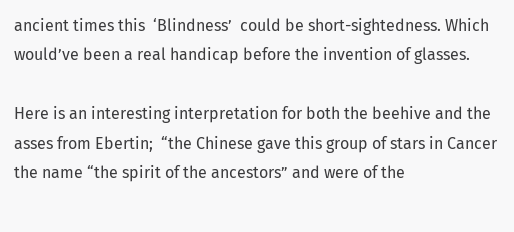ancient times this  ‘Blindness’  could be short-sightedness. Which would’ve been a real handicap before the invention of glasses.

Here is an interesting interpretation for both the beehive and the asses from Ebertin;  “the Chinese gave this group of stars in Cancer the name “the spirit of the ancestors” and were of the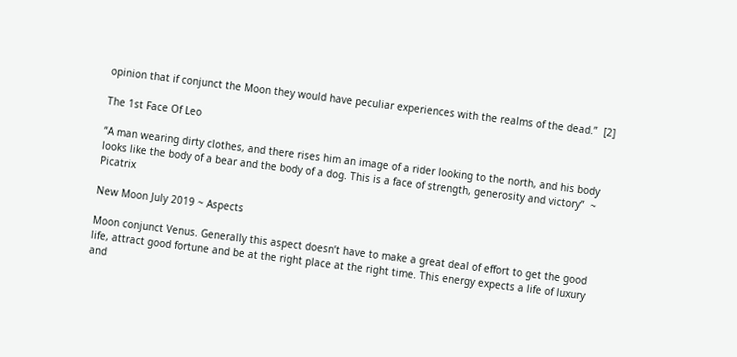opinion that if conjunct the Moon they would have peculiar experiences with the realms of the dead.”  [2]

The 1st Face Of Leo

“A man wearing dirty clothes, and there rises him an image of a rider looking to the north, and his body looks like the body of a bear and the body of a dog. This is a face of strength, generosity and victory”  ~ Picatrix

New Moon July 2019 ~ Aspects

Moon conjunct Venus. Generally this aspect doesn’t have to make a great deal of effort to get the good life, attract good fortune and be at the right place at the right time. This energy expects a life of luxury and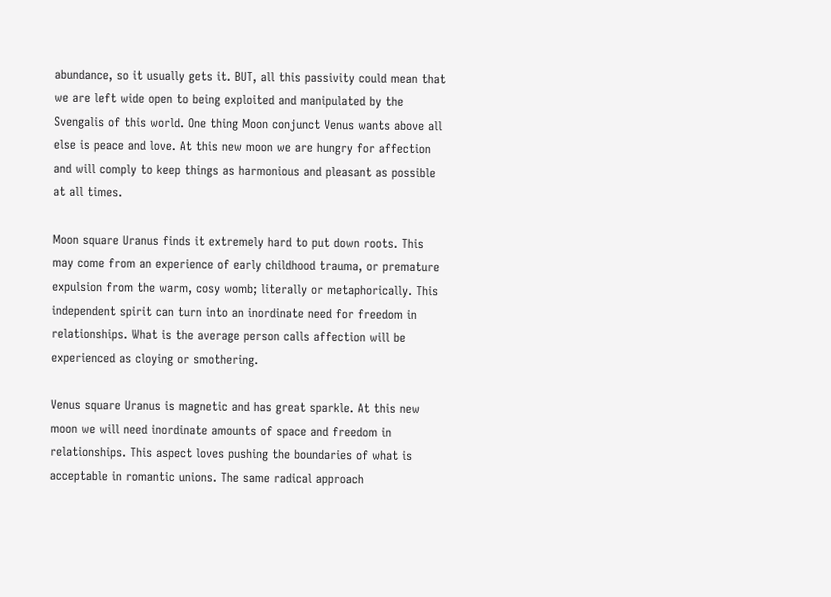abundance, so it usually gets it. BUT, all this passivity could mean that we are left wide open to being exploited and manipulated by the Svengalis of this world. One thing Moon conjunct Venus wants above all else is peace and love. At this new moon we are hungry for affection and will comply to keep things as harmonious and pleasant as possible at all times.

Moon square Uranus finds it extremely hard to put down roots. This may come from an experience of early childhood trauma, or premature expulsion from the warm, cosy womb; literally or metaphorically. This independent spirit can turn into an inordinate need for freedom in relationships. What is the average person calls affection will be experienced as cloying or smothering.

Venus square Uranus is magnetic and has great sparkle. At this new moon we will need inordinate amounts of space and freedom in relationships. This aspect loves pushing the boundaries of what is acceptable in romantic unions. The same radical approach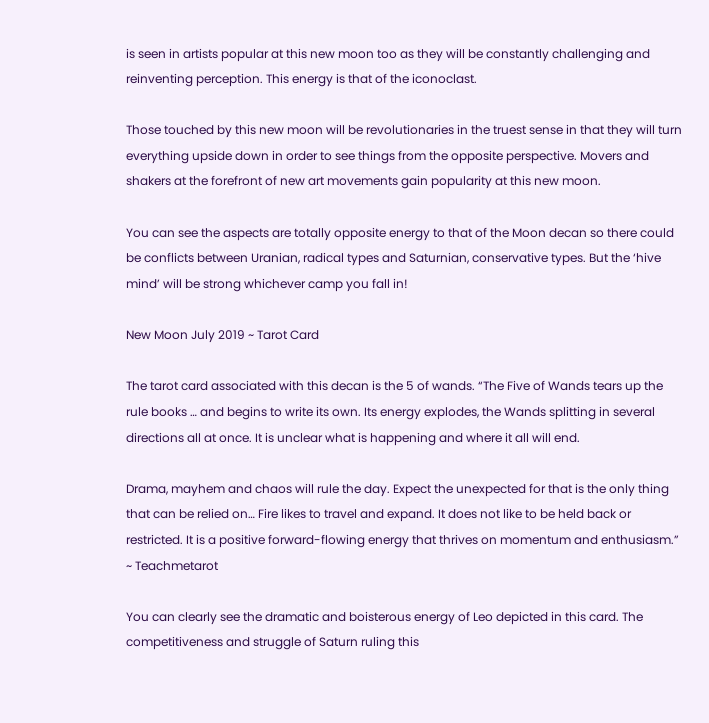is seen in artists popular at this new moon too as they will be constantly challenging and reinventing perception. This energy is that of the iconoclast.

Those touched by this new moon will be revolutionaries in the truest sense in that they will turn everything upside down in order to see things from the opposite perspective. Movers and shakers at the forefront of new art movements gain popularity at this new moon.

You can see the aspects are totally opposite energy to that of the Moon decan so there could be conflicts between Uranian, radical types and Saturnian, conservative types. But the ‘hive mind’ will be strong whichever camp you fall in!

New Moon July 2019 ~ Tarot Card

The tarot card associated with this decan is the 5 of wands. “The Five of Wands tears up the rule books … and begins to write its own. Its energy explodes, the Wands splitting in several directions all at once. It is unclear what is happening and where it all will end.

Drama, mayhem and chaos will rule the day. Expect the unexpected for that is the only thing that can be relied on… Fire likes to travel and expand. It does not like to be held back or restricted. It is a positive forward-flowing energy that thrives on momentum and enthusiasm.” ~ Teachmetarot

You can clearly see the dramatic and boisterous energy of Leo depicted in this card. The competitiveness and struggle of Saturn ruling this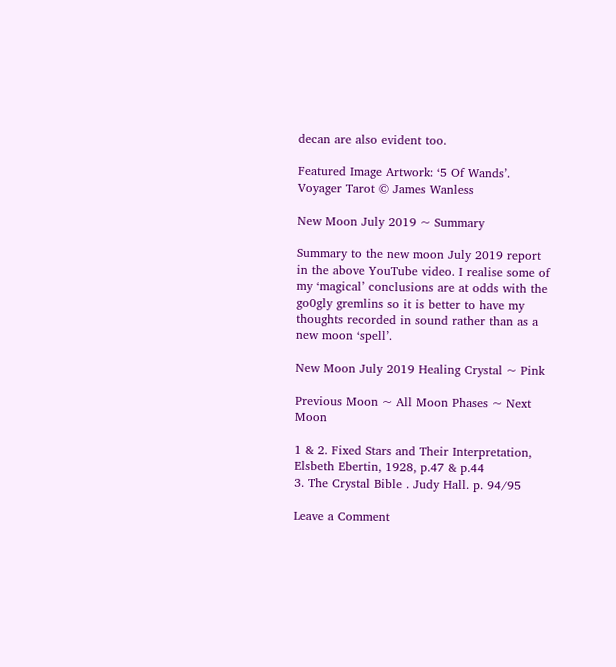decan are also evident too.

Featured Image Artwork: ‘5 Of Wands’. Voyager Tarot © James Wanless

New Moon July 2019 ~ Summary

Summary to the new moon July 2019 report in the above YouTube video. I realise some of my ‘magical’ conclusions are at odds with the go0gly gremlins so it is better to have my thoughts recorded in sound rather than as a new moon ‘spell’.

New Moon July 2019 Healing Crystal ~ Pink

Previous Moon ~ All Moon Phases ~ Next Moon

1 & 2. Fixed Stars and Their Interpretation, Elsbeth Ebertin, 1928, p.47 & p.44
3. The Crystal Bible . Judy Hall. p. 94/95

Leave a Comment